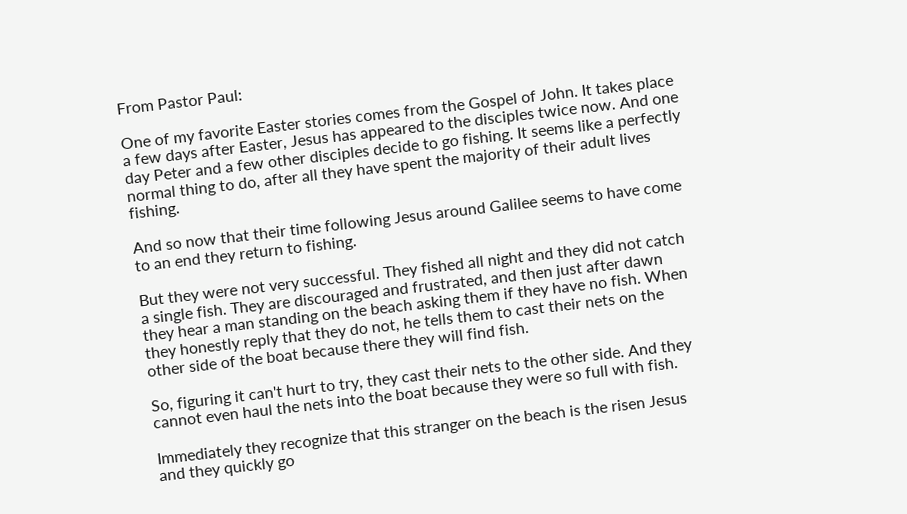From Pastor Paul:

One of my favorite Easter stories comes from the Gospel of John. It takes place a few days after Easter, Jesus has appeared to the disciples twice now. And one day Peter and a few other disciples decide to go fishing. It seems like a perfectly normal thing to do, after all they have spent the majority of their adult lives fishing.

And so now that their time following Jesus around Galilee seems to have come to an end they return to fishing.

But they were not very successful. They fished all night and they did not catch a single fish. They are discouraged and frustrated, and then just after dawn they hear a man standing on the beach asking them if they have no fish. When they honestly reply that they do not, he tells them to cast their nets on the other side of the boat because there they will find fish.

So, figuring it can't hurt to try, they cast their nets to the other side. And they cannot even haul the nets into the boat because they were so full with fish.

Immediately they recognize that this stranger on the beach is the risen Jesus and they quickly go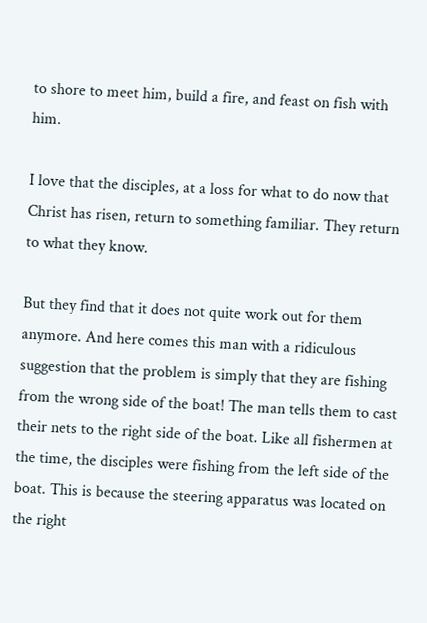to shore to meet him, build a fire, and feast on fish with him.

I love that the disciples, at a loss for what to do now that Christ has risen, return to something familiar. They return to what they know.

But they find that it does not quite work out for them anymore. And here comes this man with a ridiculous suggestion that the problem is simply that they are fishing from the wrong side of the boat! The man tells them to cast their nets to the right side of the boat. Like all fishermen at the time, the disciples were fishing from the left side of the boat. This is because the steering apparatus was located on the right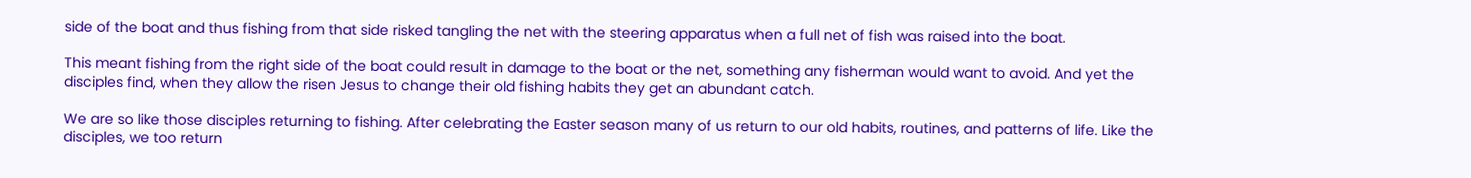side of the boat and thus fishing from that side risked tangling the net with the steering apparatus when a full net of fish was raised into the boat.

This meant fishing from the right side of the boat could result in damage to the boat or the net, something any fisherman would want to avoid. And yet the disciples find, when they allow the risen Jesus to change their old fishing habits they get an abundant catch.

We are so like those disciples returning to fishing. After celebrating the Easter season many of us return to our old habits, routines, and patterns of life. Like the disciples, we too return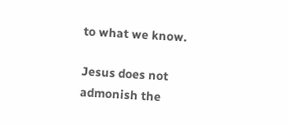to what we know.

Jesus does not admonish the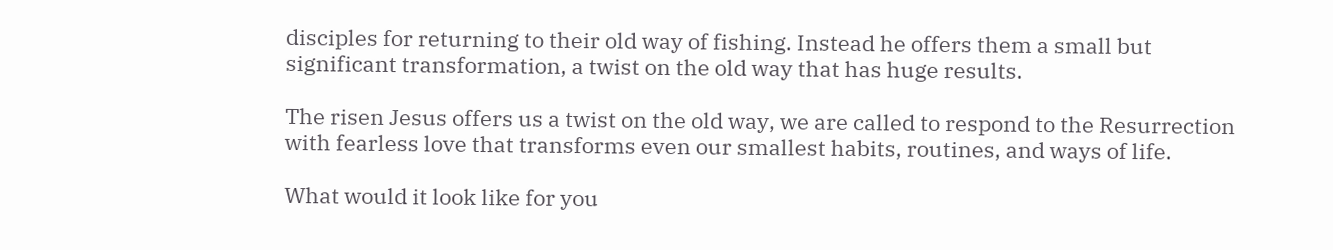disciples for returning to their old way of fishing. Instead he offers them a small but significant transformation, a twist on the old way that has huge results.

The risen Jesus offers us a twist on the old way, we are called to respond to the Resurrection with fearless love that transforms even our smallest habits, routines, and ways of life.

What would it look like for you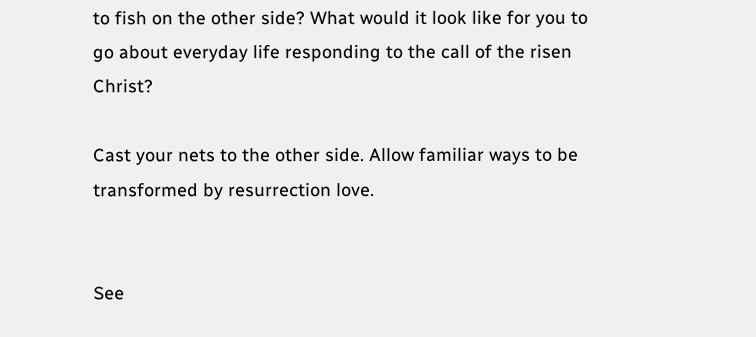to fish on the other side? What would it look like for you to go about everyday life responding to the call of the risen Christ?

Cast your nets to the other side. Allow familiar ways to be transformed by resurrection love.


See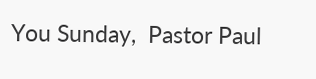You Sunday,  Pastor Paul